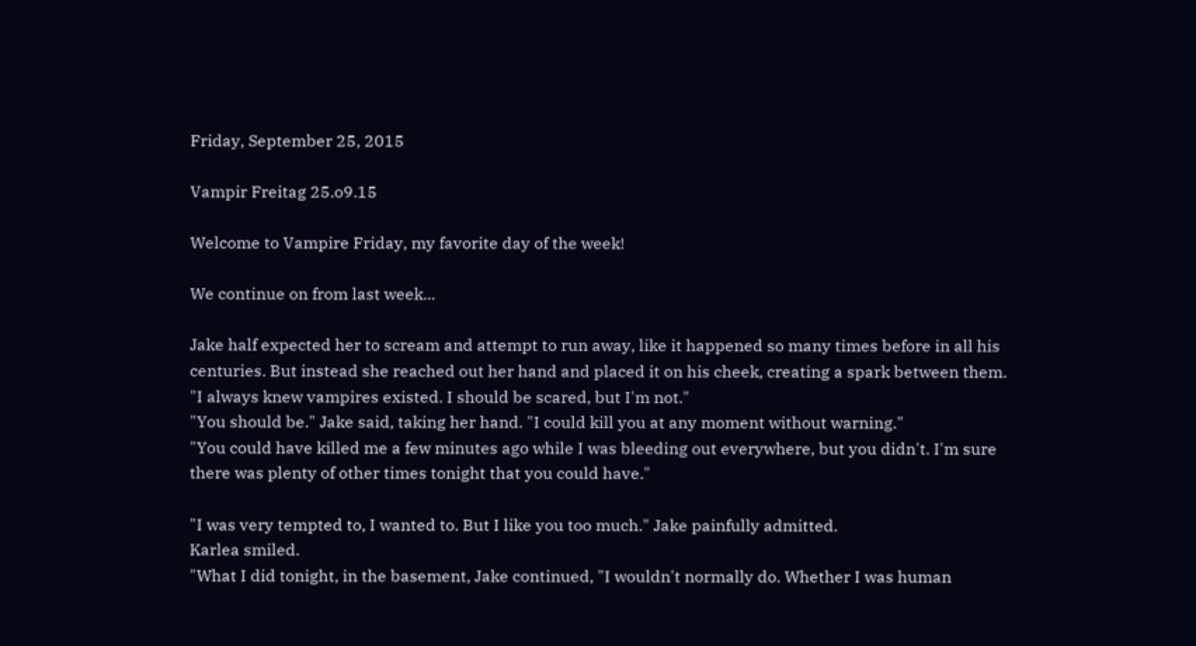Friday, September 25, 2015

Vampir Freitag 25.o9.15

Welcome to Vampire Friday, my favorite day of the week!

We continue on from last week...

Jake half expected her to scream and attempt to run away, like it happened so many times before in all his centuries. But instead she reached out her hand and placed it on his cheek, creating a spark between them.
"I always knew vampires existed. I should be scared, but I'm not."
"You should be." Jake said, taking her hand. "I could kill you at any moment without warning."
"You could have killed me a few minutes ago while I was bleeding out everywhere, but you didn't. I'm sure there was plenty of other times tonight that you could have."

"I was very tempted to, I wanted to. But I like you too much." Jake painfully admitted.
Karlea smiled.
"What I did tonight, in the basement, Jake continued, "I wouldn't normally do. Whether I was human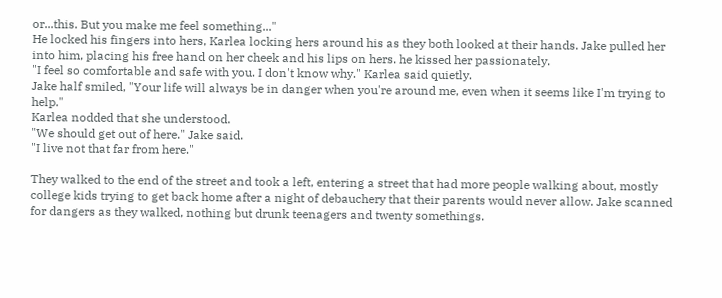or...this. But you make me feel something..."
He locked his fingers into hers, Karlea locking hers around his as they both looked at their hands. Jake pulled her into him, placing his free hand on her cheek and his lips on hers. he kissed her passionately.
"I feel so comfortable and safe with you. I don't know why." Karlea said quietly.
Jake half smiled, "Your life will always be in danger when you're around me, even when it seems like I'm trying to help."
Karlea nodded that she understood.
"We should get out of here." Jake said.
"I live not that far from here."

They walked to the end of the street and took a left, entering a street that had more people walking about, mostly college kids trying to get back home after a night of debauchery that their parents would never allow. Jake scanned for dangers as they walked, nothing but drunk teenagers and twenty somethings.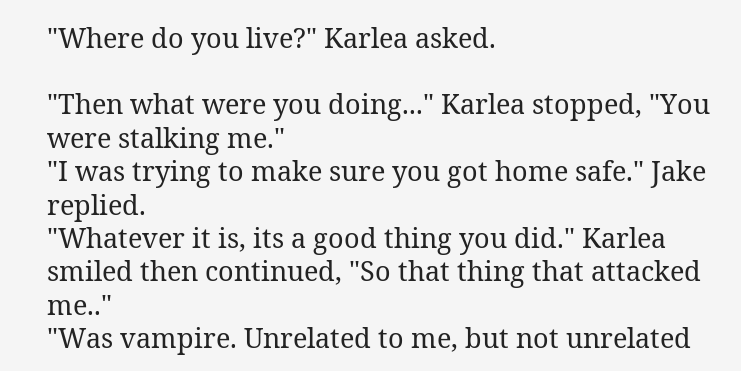"Where do you live?" Karlea asked.

"Then what were you doing..." Karlea stopped, "You were stalking me."
"I was trying to make sure you got home safe." Jake replied.
"Whatever it is, its a good thing you did." Karlea smiled then continued, "So that thing that attacked me.."
"Was vampire. Unrelated to me, but not unrelated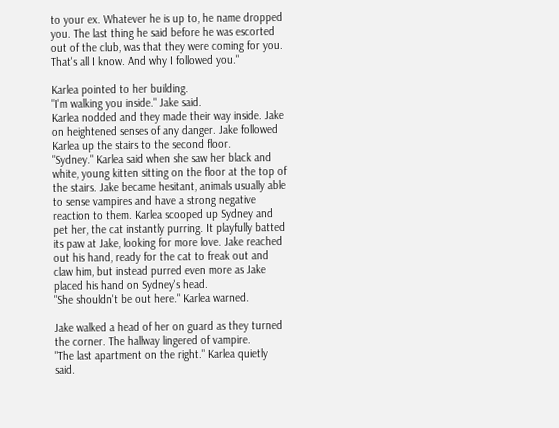to your ex. Whatever he is up to, he name dropped you. The last thing he said before he was escorted out of the club, was that they were coming for you. That's all I know. And why I followed you."

Karlea pointed to her building.
"I'm walking you inside." Jake said.
Karlea nodded and they made their way inside. Jake on heightened senses of any danger. Jake followed Karlea up the stairs to the second floor.
"Sydney." Karlea said when she saw her black and white, young kitten sitting on the floor at the top of the stairs. Jake became hesitant, animals usually able to sense vampires and have a strong negative reaction to them. Karlea scooped up Sydney and pet her, the cat instantly purring. It playfully batted its paw at Jake, looking for more love. Jake reached out his hand, ready for the cat to freak out and claw him, but instead purred even more as Jake placed his hand on Sydney's head.
"She shouldn't be out here." Karlea warned.

Jake walked a head of her on guard as they turned the corner. The hallway lingered of vampire.
"The last apartment on the right." Karlea quietly said.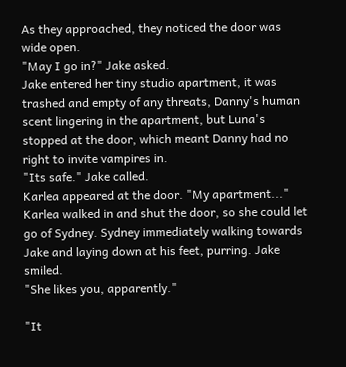As they approached, they noticed the door was wide open.
"May I go in?" Jake asked.
Jake entered her tiny studio apartment, it was trashed and empty of any threats, Danny's human scent lingering in the apartment, but Luna's stopped at the door, which meant Danny had no right to invite vampires in.
"Its safe." Jake called.
Karlea appeared at the door. "My apartment..."
Karlea walked in and shut the door, so she could let go of Sydney. Sydney immediately walking towards Jake and laying down at his feet, purring. Jake smiled.
"She likes you, apparently."

"It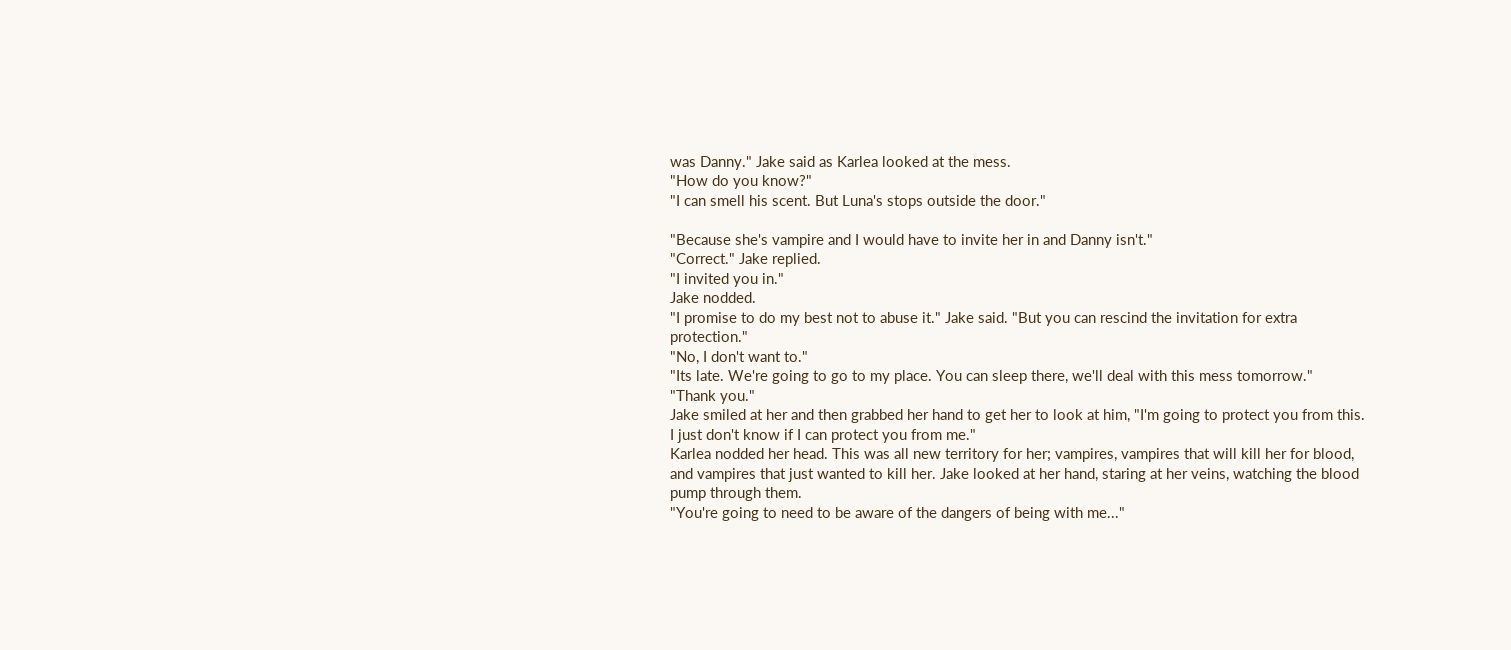was Danny." Jake said as Karlea looked at the mess.
"How do you know?"
"I can smell his scent. But Luna's stops outside the door."

"Because she's vampire and I would have to invite her in and Danny isn't."
"Correct." Jake replied.
"I invited you in."
Jake nodded.
"I promise to do my best not to abuse it." Jake said. "But you can rescind the invitation for extra protection."
"No, I don't want to."
"Its late. We're going to go to my place. You can sleep there, we'll deal with this mess tomorrow."
"Thank you."
Jake smiled at her and then grabbed her hand to get her to look at him, "I'm going to protect you from this. I just don't know if I can protect you from me."
Karlea nodded her head. This was all new territory for her; vampires, vampires that will kill her for blood, and vampires that just wanted to kill her. Jake looked at her hand, staring at her veins, watching the blood pump through them.
"You're going to need to be aware of the dangers of being with me..."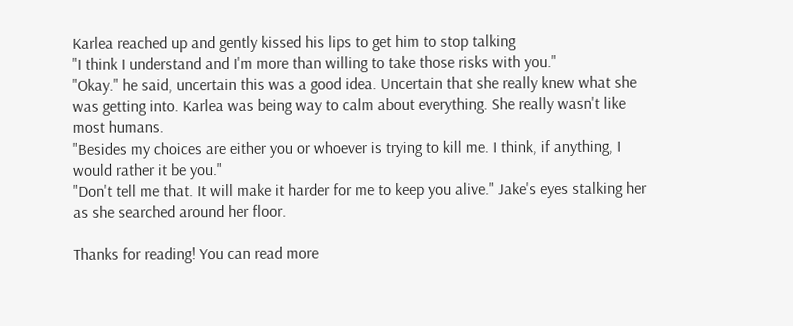Karlea reached up and gently kissed his lips to get him to stop talking
"I think I understand and I'm more than willing to take those risks with you."
"Okay." he said, uncertain this was a good idea. Uncertain that she really knew what she was getting into. Karlea was being way to calm about everything. She really wasn't like most humans.
"Besides my choices are either you or whoever is trying to kill me. I think, if anything, I would rather it be you."
"Don't tell me that. It will make it harder for me to keep you alive." Jake's eyes stalking her as she searched around her floor.

Thanks for reading! You can read more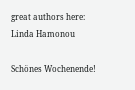great authors here:
Linda Hamonou

Schönes Wochenende!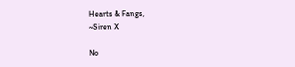Hearts & Fangs,
~Siren X

No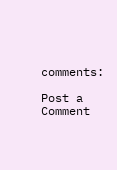comments:

Post a Comment